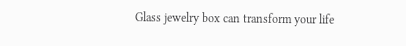Glass jewelry box can transform your life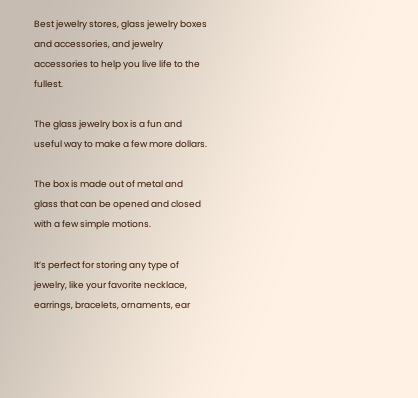Best jewelry stores, glass jewelry boxes and accessories, and jewelry accessories to help you live life to the fullest.

The glass jewelry box is a fun and useful way to make a few more dollars.

The box is made out of metal and glass that can be opened and closed with a few simple motions.

It’s perfect for storing any type of jewelry, like your favorite necklace, earrings, bracelets, ornaments, ear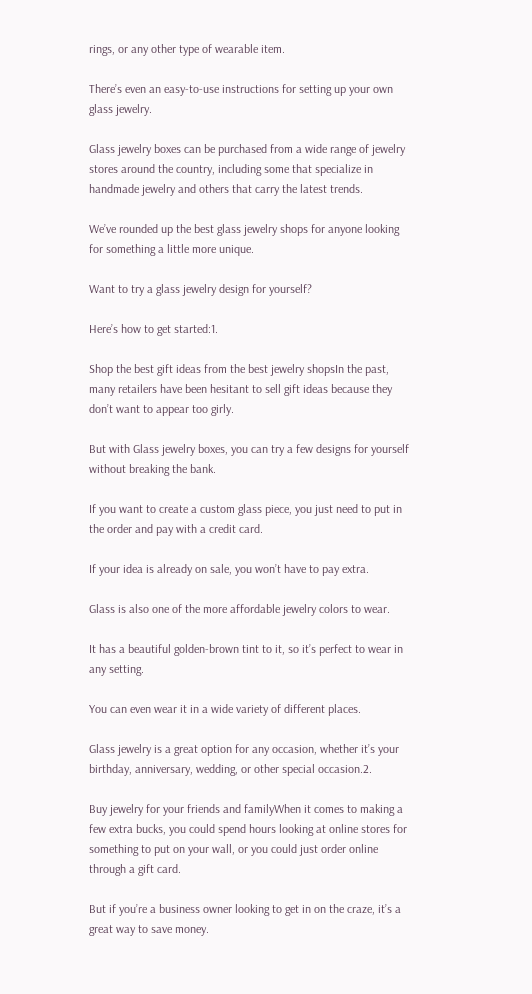rings, or any other type of wearable item.

There’s even an easy-to-use instructions for setting up your own glass jewelry.

Glass jewelry boxes can be purchased from a wide range of jewelry stores around the country, including some that specialize in handmade jewelry and others that carry the latest trends.

We’ve rounded up the best glass jewelry shops for anyone looking for something a little more unique.

Want to try a glass jewelry design for yourself?

Here’s how to get started:1.

Shop the best gift ideas from the best jewelry shopsIn the past, many retailers have been hesitant to sell gift ideas because they don’t want to appear too girly.

But with Glass jewelry boxes, you can try a few designs for yourself without breaking the bank.

If you want to create a custom glass piece, you just need to put in the order and pay with a credit card.

If your idea is already on sale, you won’t have to pay extra.

Glass is also one of the more affordable jewelry colors to wear.

It has a beautiful golden-brown tint to it, so it’s perfect to wear in any setting.

You can even wear it in a wide variety of different places.

Glass jewelry is a great option for any occasion, whether it’s your birthday, anniversary, wedding, or other special occasion.2.

Buy jewelry for your friends and familyWhen it comes to making a few extra bucks, you could spend hours looking at online stores for something to put on your wall, or you could just order online through a gift card.

But if you’re a business owner looking to get in on the craze, it’s a great way to save money.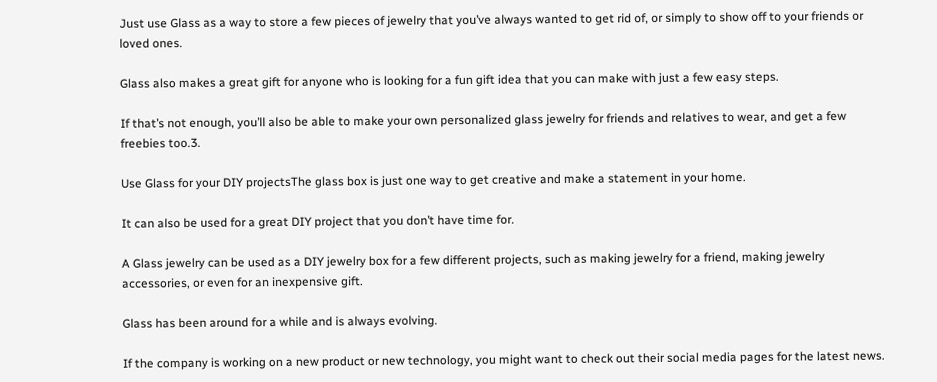Just use Glass as a way to store a few pieces of jewelry that you’ve always wanted to get rid of, or simply to show off to your friends or loved ones.

Glass also makes a great gift for anyone who is looking for a fun gift idea that you can make with just a few easy steps.

If that’s not enough, you’ll also be able to make your own personalized glass jewelry for friends and relatives to wear, and get a few freebies too.3.

Use Glass for your DIY projectsThe glass box is just one way to get creative and make a statement in your home.

It can also be used for a great DIY project that you don’t have time for.

A Glass jewelry can be used as a DIY jewelry box for a few different projects, such as making jewelry for a friend, making jewelry accessories, or even for an inexpensive gift.

Glass has been around for a while and is always evolving.

If the company is working on a new product or new technology, you might want to check out their social media pages for the latest news.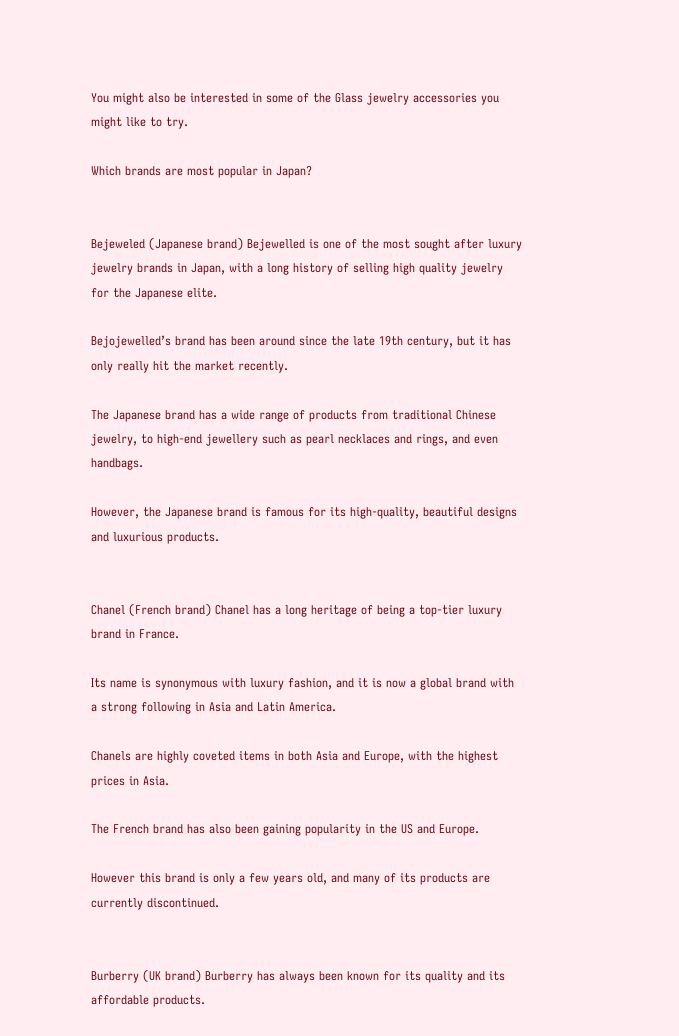You might also be interested in some of the Glass jewelry accessories you might like to try.

Which brands are most popular in Japan?


Bejeweled (Japanese brand) Bejewelled is one of the most sought after luxury jewelry brands in Japan, with a long history of selling high quality jewelry for the Japanese elite.

Bejojewelled’s brand has been around since the late 19th century, but it has only really hit the market recently.

The Japanese brand has a wide range of products from traditional Chinese jewelry, to high-end jewellery such as pearl necklaces and rings, and even handbags.

However, the Japanese brand is famous for its high-quality, beautiful designs and luxurious products.


Chanel (French brand) Chanel has a long heritage of being a top-tier luxury brand in France.

Its name is synonymous with luxury fashion, and it is now a global brand with a strong following in Asia and Latin America.

Chanels are highly coveted items in both Asia and Europe, with the highest prices in Asia.

The French brand has also been gaining popularity in the US and Europe.

However this brand is only a few years old, and many of its products are currently discontinued.


Burberry (UK brand) Burberry has always been known for its quality and its affordable products.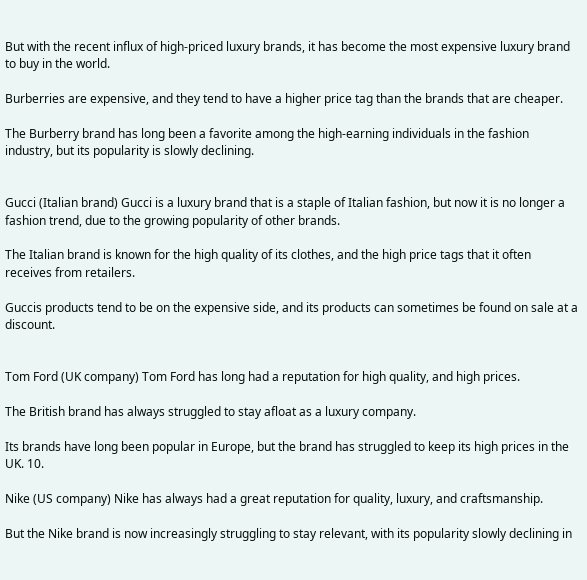But with the recent influx of high-priced luxury brands, it has become the most expensive luxury brand to buy in the world.

Burberries are expensive, and they tend to have a higher price tag than the brands that are cheaper.

The Burberry brand has long been a favorite among the high-earning individuals in the fashion industry, but its popularity is slowly declining.


Gucci (Italian brand) Gucci is a luxury brand that is a staple of Italian fashion, but now it is no longer a fashion trend, due to the growing popularity of other brands.

The Italian brand is known for the high quality of its clothes, and the high price tags that it often receives from retailers.

Guccis products tend to be on the expensive side, and its products can sometimes be found on sale at a discount.


Tom Ford (UK company) Tom Ford has long had a reputation for high quality, and high prices.

The British brand has always struggled to stay afloat as a luxury company.

Its brands have long been popular in Europe, but the brand has struggled to keep its high prices in the UK. 10.

Nike (US company) Nike has always had a great reputation for quality, luxury, and craftsmanship.

But the Nike brand is now increasingly struggling to stay relevant, with its popularity slowly declining in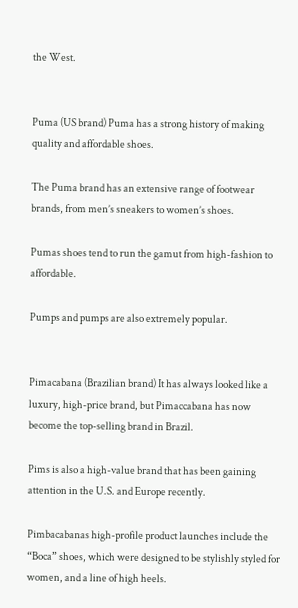the West.


Puma (US brand) Puma has a strong history of making quality and affordable shoes.

The Puma brand has an extensive range of footwear brands, from men’s sneakers to women’s shoes.

Pumas shoes tend to run the gamut from high-fashion to affordable.

Pumps and pumps are also extremely popular.


Pimacabana (Brazilian brand) It has always looked like a luxury, high-price brand, but Pimaccabana has now become the top-selling brand in Brazil.

Pims is also a high-value brand that has been gaining attention in the U.S. and Europe recently.

Pimbacabanas high-profile product launches include the “Boca” shoes, which were designed to be stylishly styled for women, and a line of high heels.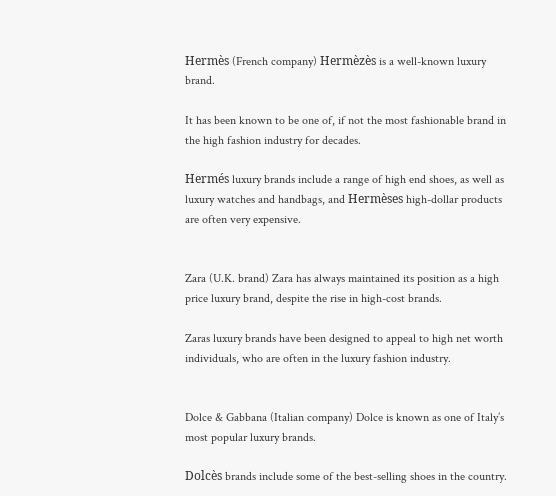Hermès (French company) Hermèzès is a well-known luxury brand.

It has been known to be one of, if not the most fashionable brand in the high fashion industry for decades.

Hermés luxury brands include a range of high end shoes, as well as luxury watches and handbags, and Hermèses high-dollar products are often very expensive.


Zara (U.K. brand) Zara has always maintained its position as a high price luxury brand, despite the rise in high-cost brands.

Zaras luxury brands have been designed to appeal to high net worth individuals, who are often in the luxury fashion industry.


Dolce & Gabbana (Italian company) Dolce is known as one of Italy’s most popular luxury brands.

Dolcès brands include some of the best-selling shoes in the country.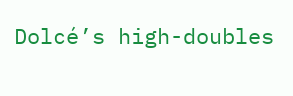Dolcé’s high-doubles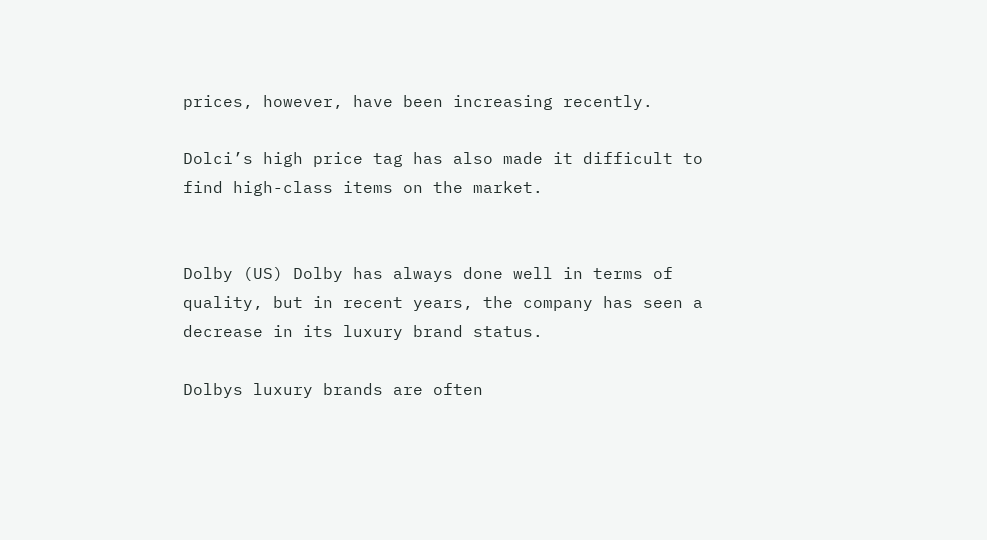prices, however, have been increasing recently.

Dolci’s high price tag has also made it difficult to find high-class items on the market.


Dolby (US) Dolby has always done well in terms of quality, but in recent years, the company has seen a decrease in its luxury brand status.

Dolbys luxury brands are often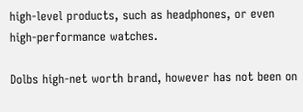high-level products, such as headphones, or even high-performance watches.

Dolbs high-net worth brand, however has not been on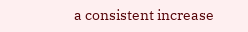a consistent increase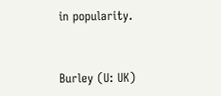in popularity.


Burley (U: UK)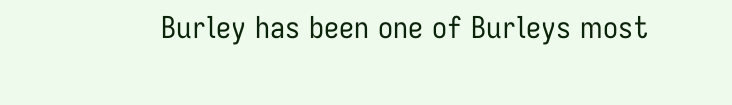Burley has been one of Burleys most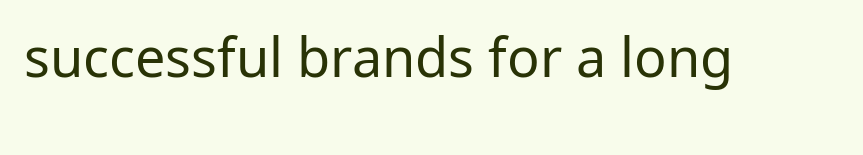successful brands for a long